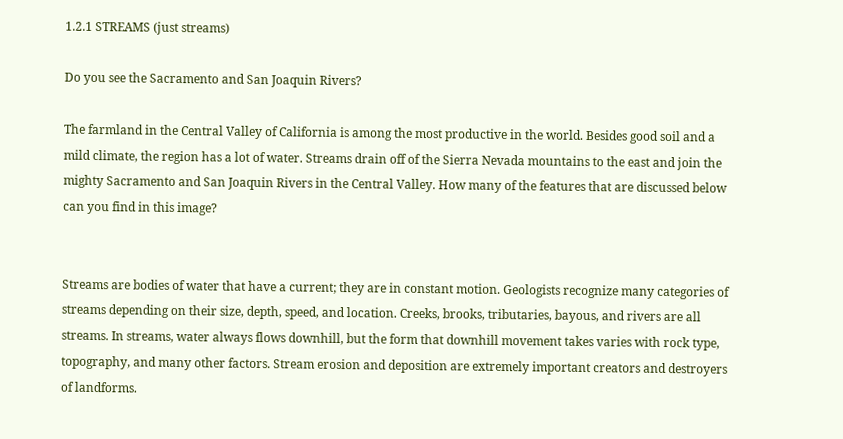1.2.1 STREAMS (just streams)

Do you see the Sacramento and San Joaquin Rivers?

The farmland in the Central Valley of California is among the most productive in the world. Besides good soil and a mild climate, the region has a lot of water. Streams drain off of the Sierra Nevada mountains to the east and join the mighty Sacramento and San Joaquin Rivers in the Central Valley. How many of the features that are discussed below can you find in this image?


Streams are bodies of water that have a current; they are in constant motion. Geologists recognize many categories of streams depending on their size, depth, speed, and location. Creeks, brooks, tributaries, bayous, and rivers are all streams. In streams, water always flows downhill, but the form that downhill movement takes varies with rock type, topography, and many other factors. Stream erosion and deposition are extremely important creators and destroyers of landforms.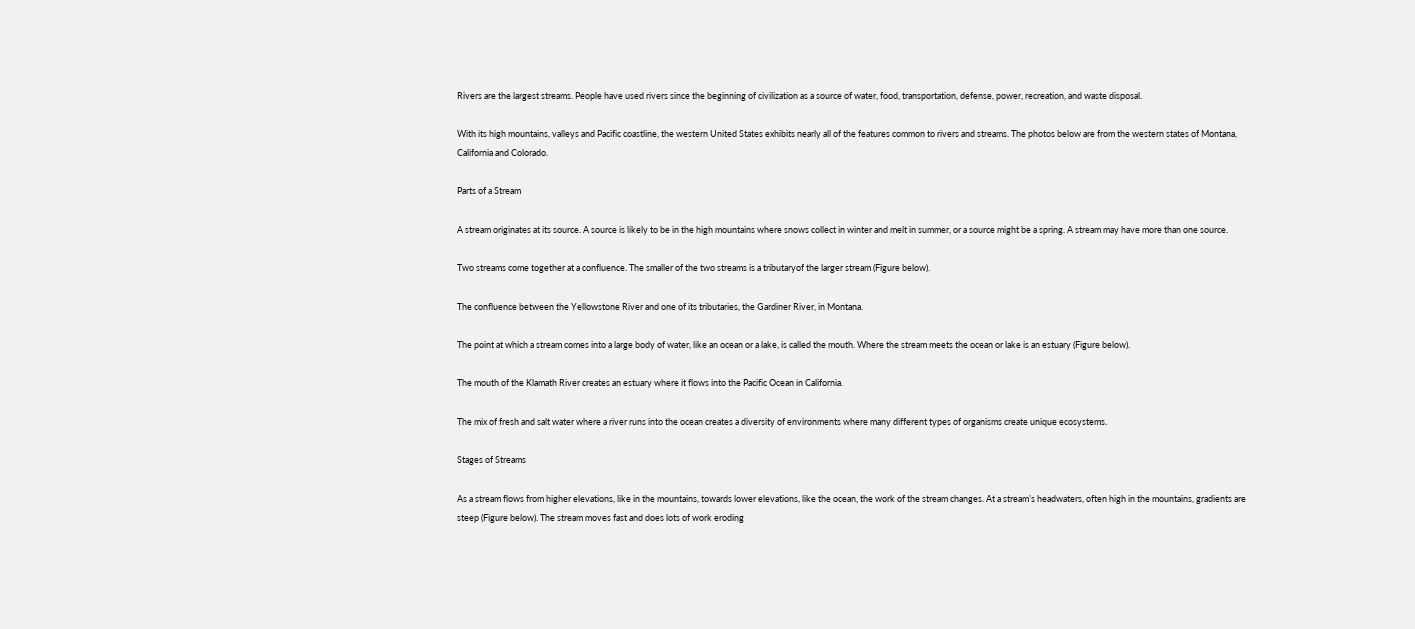Rivers are the largest streams. People have used rivers since the beginning of civilization as a source of water, food, transportation, defense, power, recreation, and waste disposal.

With its high mountains, valleys and Pacific coastline, the western United States exhibits nearly all of the features common to rivers and streams. The photos below are from the western states of Montana, California and Colorado.

Parts of a Stream

A stream originates at its source. A source is likely to be in the high mountains where snows collect in winter and melt in summer, or a source might be a spring. A stream may have more than one source.

Two streams come together at a confluence. The smaller of the two streams is a tributaryof the larger stream (Figure below).

The confluence between the Yellowstone River and one of its tributaries, the Gardiner River, in Montana.

The point at which a stream comes into a large body of water, like an ocean or a lake, is called the mouth. Where the stream meets the ocean or lake is an estuary (Figure below).

The mouth of the Klamath River creates an estuary where it flows into the Pacific Ocean in California.

The mix of fresh and salt water where a river runs into the ocean creates a diversity of environments where many different types of organisms create unique ecosystems.

Stages of Streams

As a stream flows from higher elevations, like in the mountains, towards lower elevations, like the ocean, the work of the stream changes. At a stream’s headwaters, often high in the mountains, gradients are steep (Figure below). The stream moves fast and does lots of work eroding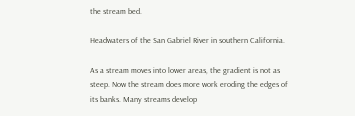the stream bed.

Headwaters of the San Gabriel River in southern California.

As a stream moves into lower areas, the gradient is not as steep. Now the stream does more work eroding the edges of its banks. Many streams develop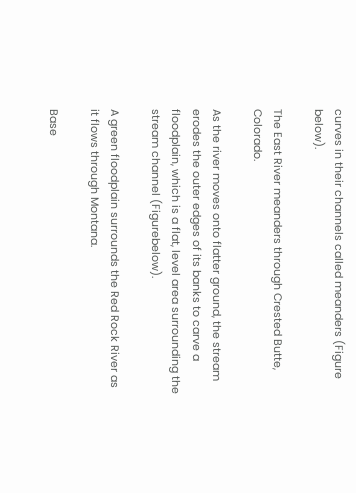curves in their channels called meanders (Figure below).

The East River meanders through Crested Butte, Colorado.

As the river moves onto flatter ground, the stream erodes the outer edges of its banks to carve a floodplain, which is a flat, level area surrounding the stream channel (Figurebelow).

A green floodplain surrounds the Red Rock River as it flows through Montana.

Base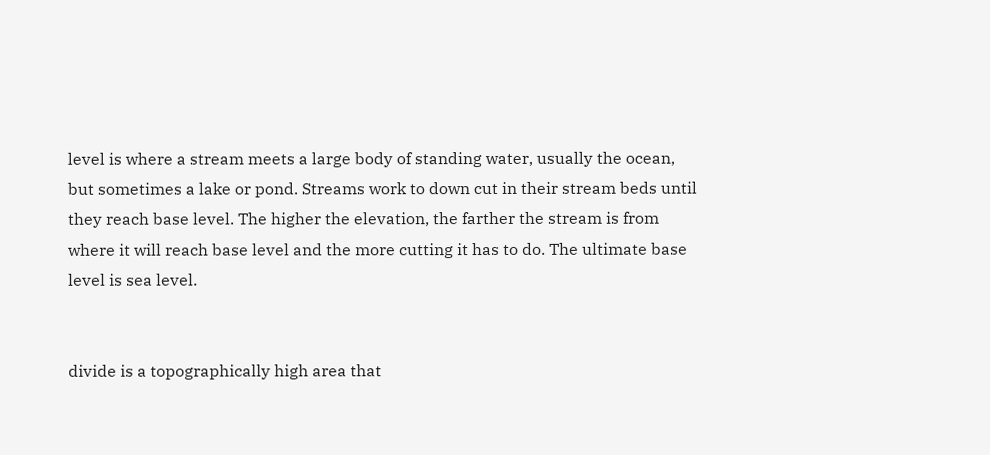level is where a stream meets a large body of standing water, usually the ocean, but sometimes a lake or pond. Streams work to down cut in their stream beds until they reach base level. The higher the elevation, the farther the stream is from where it will reach base level and the more cutting it has to do. The ultimate base level is sea level.


divide is a topographically high area that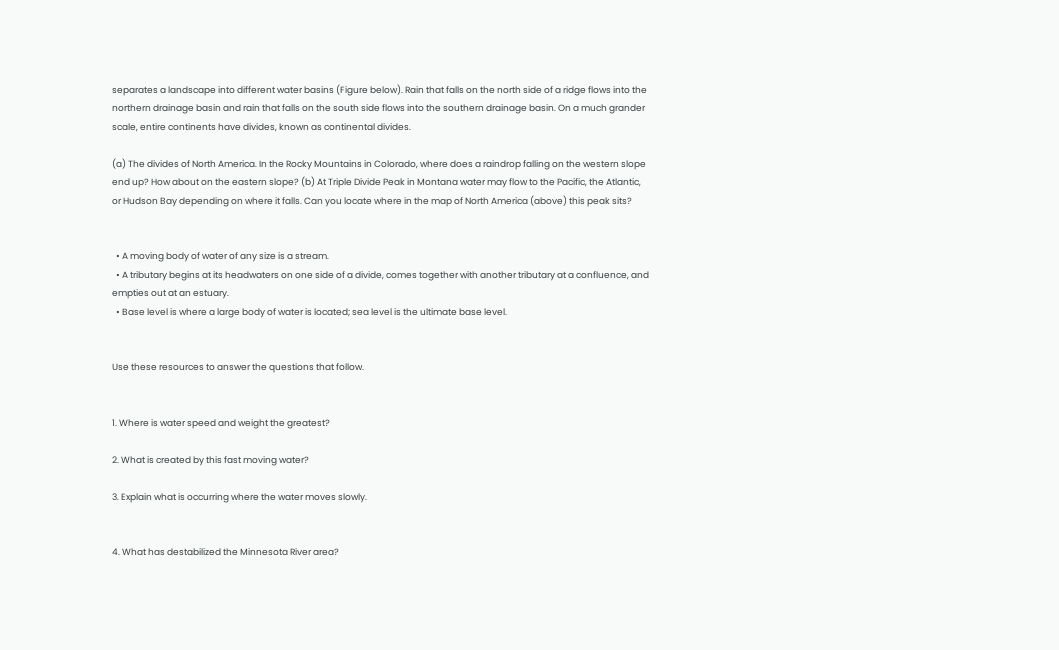separates a landscape into different water basins (Figure below). Rain that falls on the north side of a ridge flows into the northern drainage basin and rain that falls on the south side flows into the southern drainage basin. On a much grander scale, entire continents have divides, known as continental divides.

(a) The divides of North America. In the Rocky Mountains in Colorado, where does a raindrop falling on the western slope end up? How about on the eastern slope? (b) At Triple Divide Peak in Montana water may flow to the Pacific, the Atlantic, or Hudson Bay depending on where it falls. Can you locate where in the map of North America (above) this peak sits?


  • A moving body of water of any size is a stream.
  • A tributary begins at its headwaters on one side of a divide, comes together with another tributary at a confluence, and empties out at an estuary.
  • Base level is where a large body of water is located; sea level is the ultimate base level.


Use these resources to answer the questions that follow.


1. Where is water speed and weight the greatest?

2. What is created by this fast moving water?

3. Explain what is occurring where the water moves slowly.


4. What has destabilized the Minnesota River area?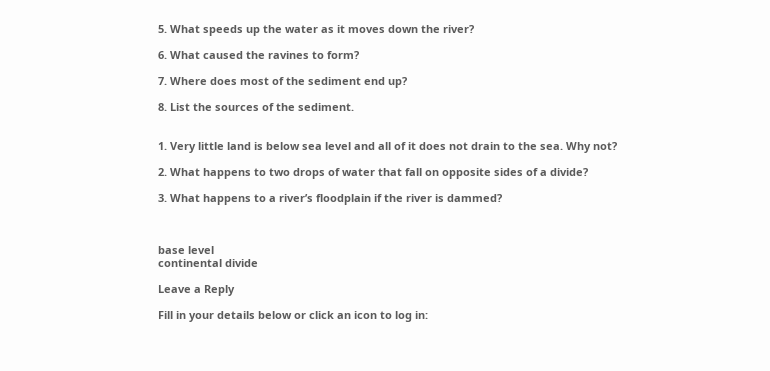5. What speeds up the water as it moves down the river?

6. What caused the ravines to form?

7. Where does most of the sediment end up?

8. List the sources of the sediment.


1. Very little land is below sea level and all of it does not drain to the sea. Why not?

2. What happens to two drops of water that fall on opposite sides of a divide?

3. What happens to a river’s floodplain if the river is dammed?



base level
continental divide

Leave a Reply

Fill in your details below or click an icon to log in: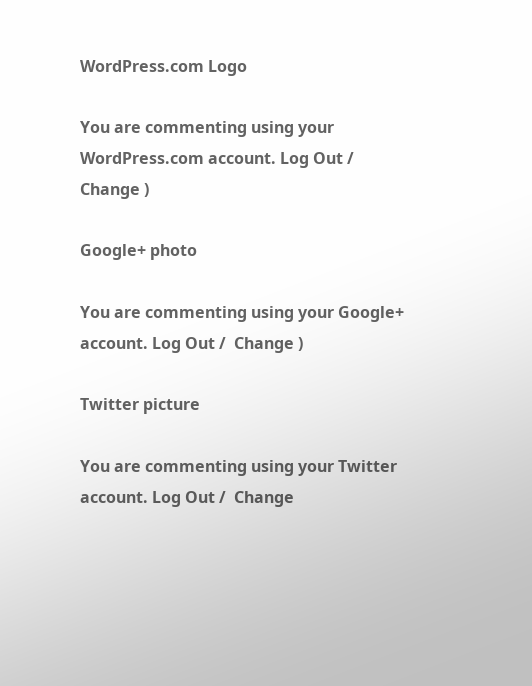WordPress.com Logo

You are commenting using your WordPress.com account. Log Out /  Change )

Google+ photo

You are commenting using your Google+ account. Log Out /  Change )

Twitter picture

You are commenting using your Twitter account. Log Out /  Change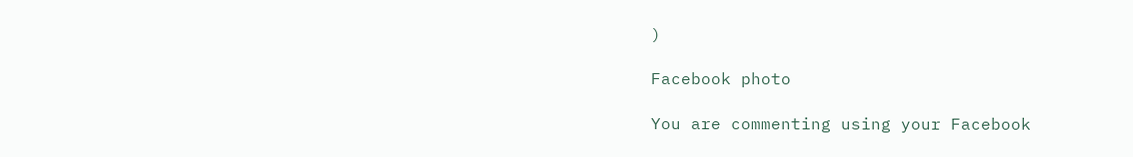)

Facebook photo

You are commenting using your Facebook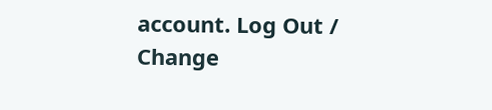account. Log Out /  Change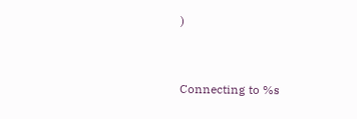)


Connecting to %s